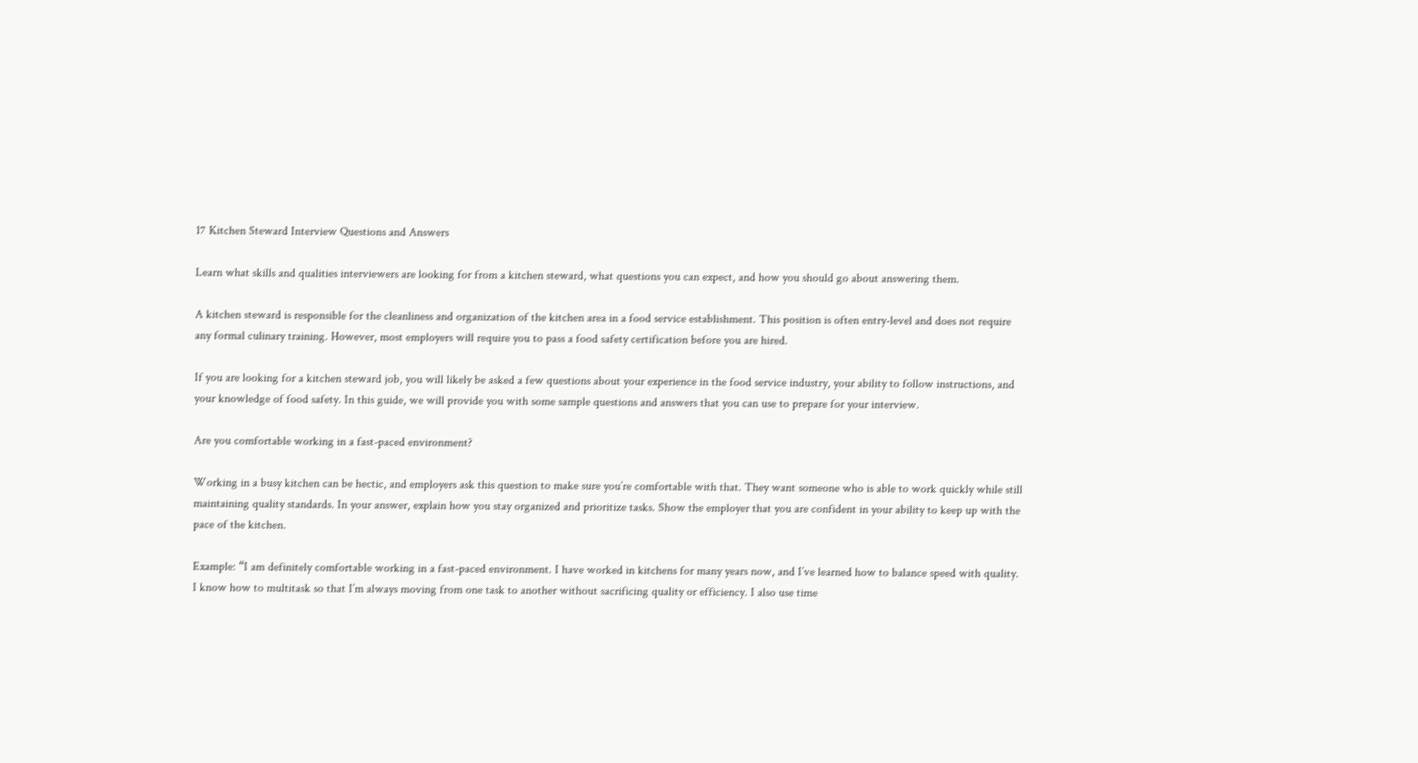17 Kitchen Steward Interview Questions and Answers

Learn what skills and qualities interviewers are looking for from a kitchen steward, what questions you can expect, and how you should go about answering them.

A kitchen steward is responsible for the cleanliness and organization of the kitchen area in a food service establishment. This position is often entry-level and does not require any formal culinary training. However, most employers will require you to pass a food safety certification before you are hired.

If you are looking for a kitchen steward job, you will likely be asked a few questions about your experience in the food service industry, your ability to follow instructions, and your knowledge of food safety. In this guide, we will provide you with some sample questions and answers that you can use to prepare for your interview.

Are you comfortable working in a fast-paced environment?

Working in a busy kitchen can be hectic, and employers ask this question to make sure you’re comfortable with that. They want someone who is able to work quickly while still maintaining quality standards. In your answer, explain how you stay organized and prioritize tasks. Show the employer that you are confident in your ability to keep up with the pace of the kitchen.

Example: “I am definitely comfortable working in a fast-paced environment. I have worked in kitchens for many years now, and I’ve learned how to balance speed with quality. I know how to multitask so that I’m always moving from one task to another without sacrificing quality or efficiency. I also use time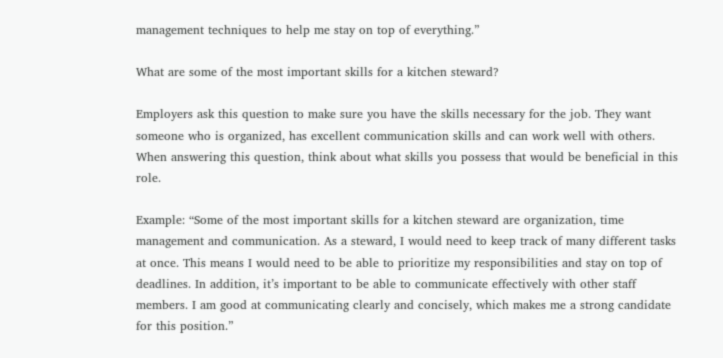management techniques to help me stay on top of everything.”

What are some of the most important skills for a kitchen steward?

Employers ask this question to make sure you have the skills necessary for the job. They want someone who is organized, has excellent communication skills and can work well with others. When answering this question, think about what skills you possess that would be beneficial in this role.

Example: “Some of the most important skills for a kitchen steward are organization, time management and communication. As a steward, I would need to keep track of many different tasks at once. This means I would need to be able to prioritize my responsibilities and stay on top of deadlines. In addition, it’s important to be able to communicate effectively with other staff members. I am good at communicating clearly and concisely, which makes me a strong candidate for this position.”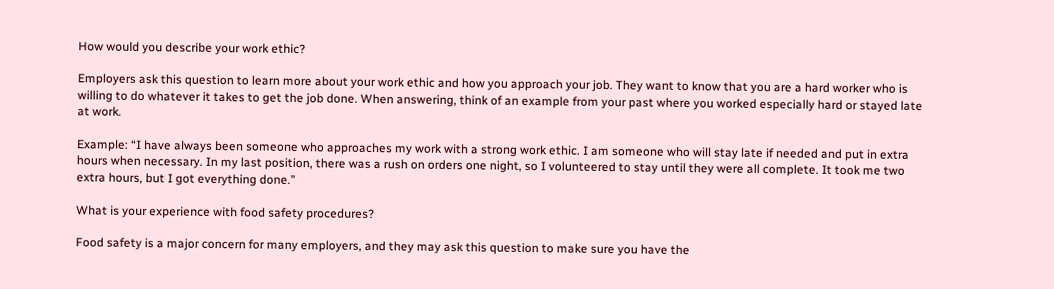How would you describe your work ethic?

Employers ask this question to learn more about your work ethic and how you approach your job. They want to know that you are a hard worker who is willing to do whatever it takes to get the job done. When answering, think of an example from your past where you worked especially hard or stayed late at work.

Example: “I have always been someone who approaches my work with a strong work ethic. I am someone who will stay late if needed and put in extra hours when necessary. In my last position, there was a rush on orders one night, so I volunteered to stay until they were all complete. It took me two extra hours, but I got everything done.”

What is your experience with food safety procedures?

Food safety is a major concern for many employers, and they may ask this question to make sure you have the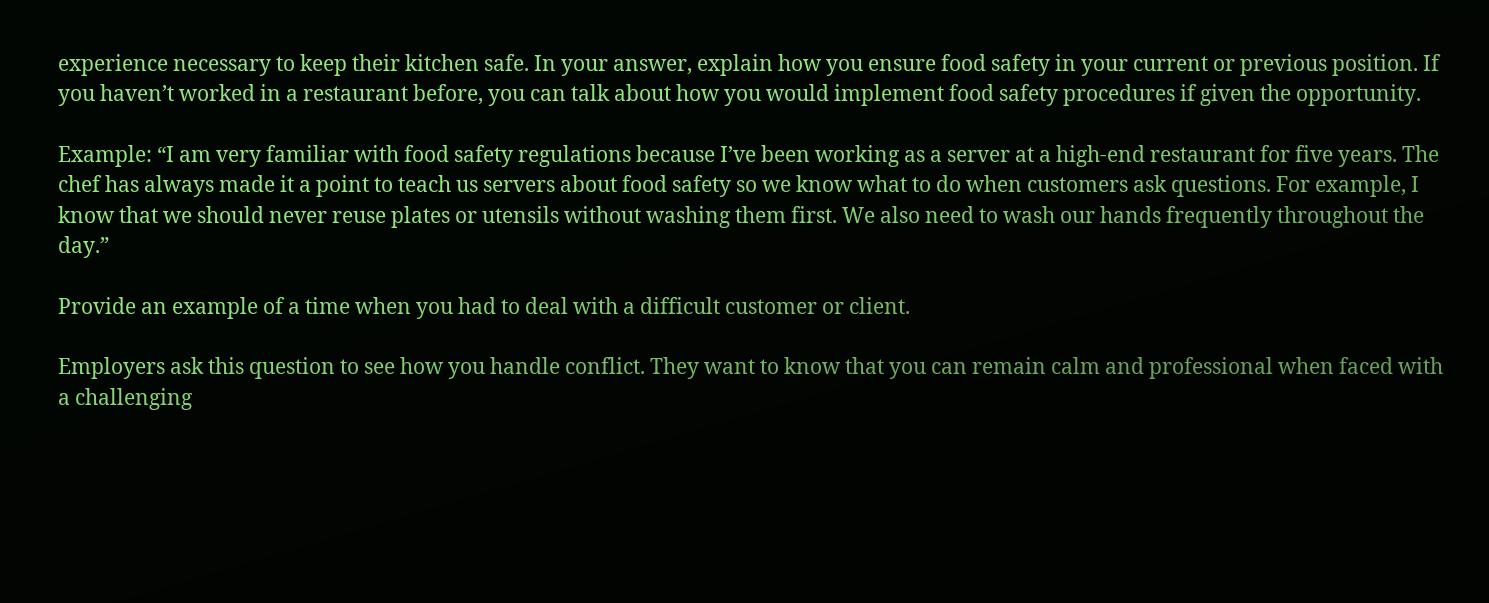experience necessary to keep their kitchen safe. In your answer, explain how you ensure food safety in your current or previous position. If you haven’t worked in a restaurant before, you can talk about how you would implement food safety procedures if given the opportunity.

Example: “I am very familiar with food safety regulations because I’ve been working as a server at a high-end restaurant for five years. The chef has always made it a point to teach us servers about food safety so we know what to do when customers ask questions. For example, I know that we should never reuse plates or utensils without washing them first. We also need to wash our hands frequently throughout the day.”

Provide an example of a time when you had to deal with a difficult customer or client.

Employers ask this question to see how you handle conflict. They want to know that you can remain calm and professional when faced with a challenging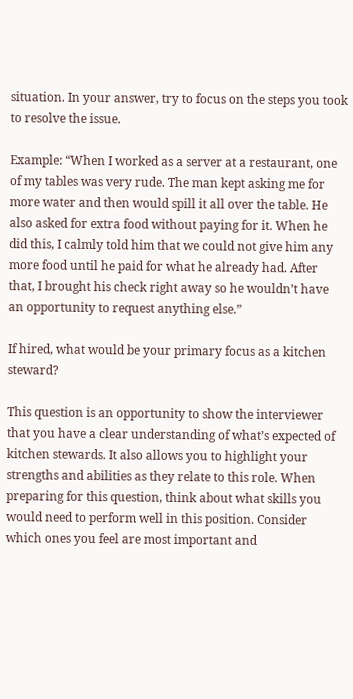situation. In your answer, try to focus on the steps you took to resolve the issue.

Example: “When I worked as a server at a restaurant, one of my tables was very rude. The man kept asking me for more water and then would spill it all over the table. He also asked for extra food without paying for it. When he did this, I calmly told him that we could not give him any more food until he paid for what he already had. After that, I brought his check right away so he wouldn’t have an opportunity to request anything else.”

If hired, what would be your primary focus as a kitchen steward?

This question is an opportunity to show the interviewer that you have a clear understanding of what’s expected of kitchen stewards. It also allows you to highlight your strengths and abilities as they relate to this role. When preparing for this question, think about what skills you would need to perform well in this position. Consider which ones you feel are most important and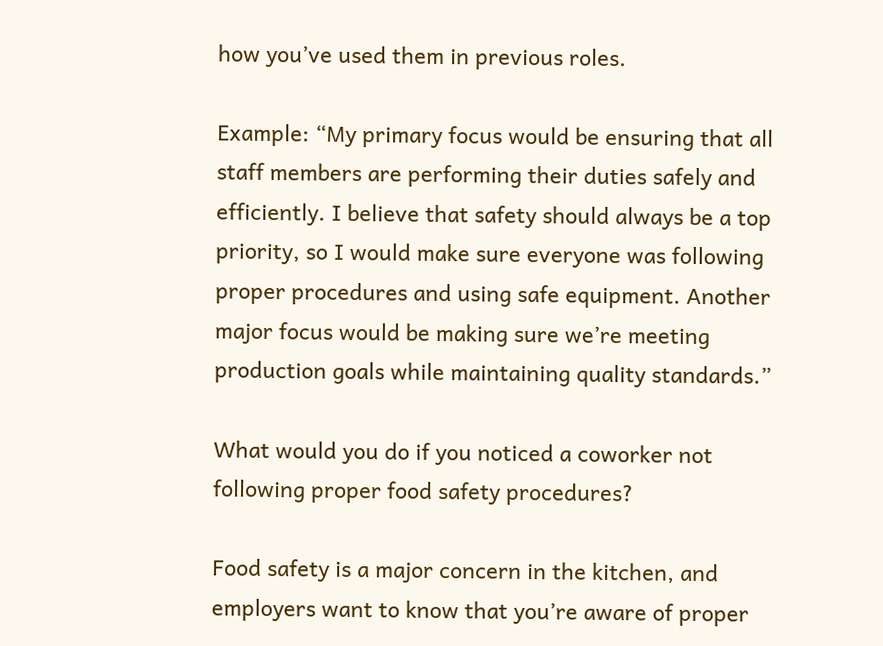how you’ve used them in previous roles.

Example: “My primary focus would be ensuring that all staff members are performing their duties safely and efficiently. I believe that safety should always be a top priority, so I would make sure everyone was following proper procedures and using safe equipment. Another major focus would be making sure we’re meeting production goals while maintaining quality standards.”

What would you do if you noticed a coworker not following proper food safety procedures?

Food safety is a major concern in the kitchen, and employers want to know that you’re aware of proper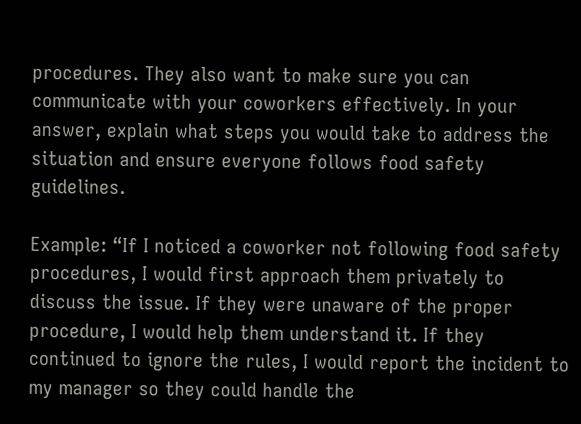procedures. They also want to make sure you can communicate with your coworkers effectively. In your answer, explain what steps you would take to address the situation and ensure everyone follows food safety guidelines.

Example: “If I noticed a coworker not following food safety procedures, I would first approach them privately to discuss the issue. If they were unaware of the proper procedure, I would help them understand it. If they continued to ignore the rules, I would report the incident to my manager so they could handle the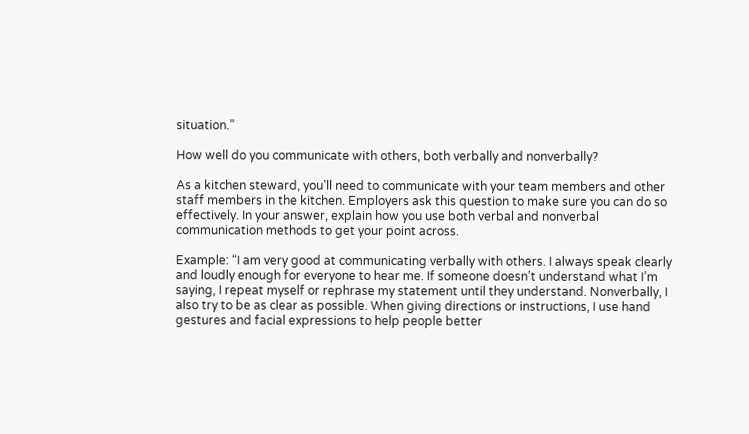situation.”

How well do you communicate with others, both verbally and nonverbally?

As a kitchen steward, you’ll need to communicate with your team members and other staff members in the kitchen. Employers ask this question to make sure you can do so effectively. In your answer, explain how you use both verbal and nonverbal communication methods to get your point across.

Example: “I am very good at communicating verbally with others. I always speak clearly and loudly enough for everyone to hear me. If someone doesn’t understand what I’m saying, I repeat myself or rephrase my statement until they understand. Nonverbally, I also try to be as clear as possible. When giving directions or instructions, I use hand gestures and facial expressions to help people better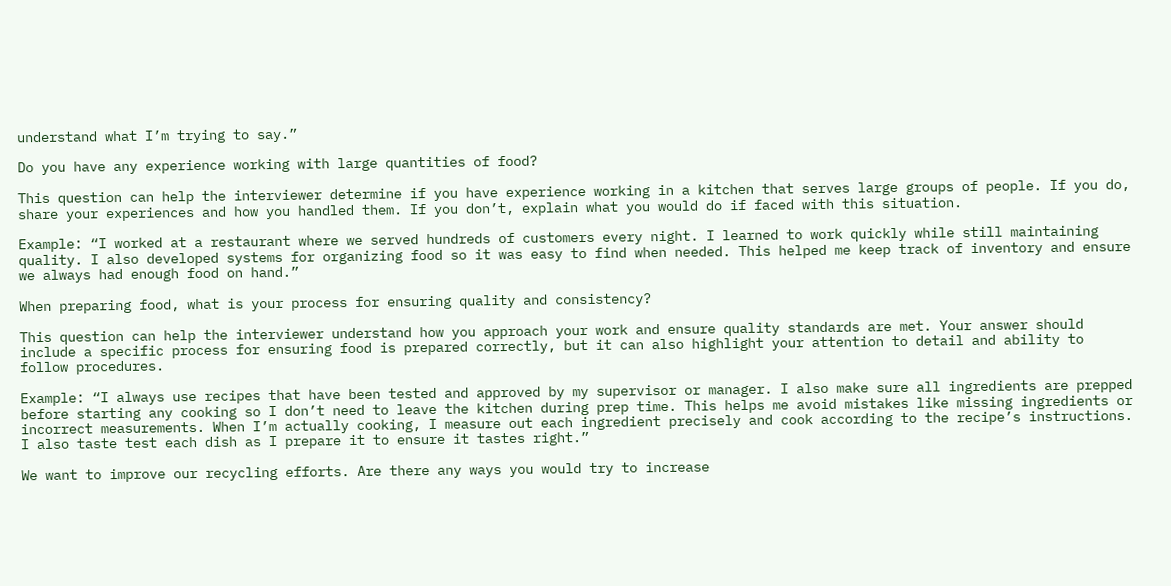understand what I’m trying to say.”

Do you have any experience working with large quantities of food?

This question can help the interviewer determine if you have experience working in a kitchen that serves large groups of people. If you do, share your experiences and how you handled them. If you don’t, explain what you would do if faced with this situation.

Example: “I worked at a restaurant where we served hundreds of customers every night. I learned to work quickly while still maintaining quality. I also developed systems for organizing food so it was easy to find when needed. This helped me keep track of inventory and ensure we always had enough food on hand.”

When preparing food, what is your process for ensuring quality and consistency?

This question can help the interviewer understand how you approach your work and ensure quality standards are met. Your answer should include a specific process for ensuring food is prepared correctly, but it can also highlight your attention to detail and ability to follow procedures.

Example: “I always use recipes that have been tested and approved by my supervisor or manager. I also make sure all ingredients are prepped before starting any cooking so I don’t need to leave the kitchen during prep time. This helps me avoid mistakes like missing ingredients or incorrect measurements. When I’m actually cooking, I measure out each ingredient precisely and cook according to the recipe’s instructions. I also taste test each dish as I prepare it to ensure it tastes right.”

We want to improve our recycling efforts. Are there any ways you would try to increase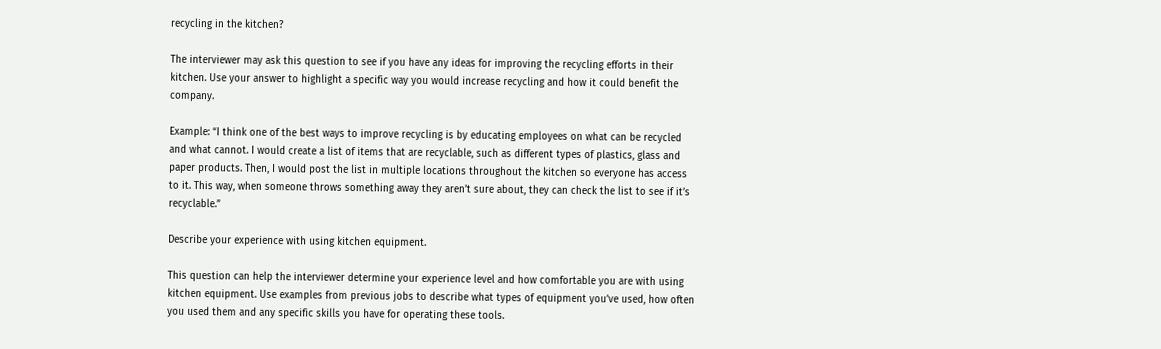recycling in the kitchen?

The interviewer may ask this question to see if you have any ideas for improving the recycling efforts in their kitchen. Use your answer to highlight a specific way you would increase recycling and how it could benefit the company.

Example: “I think one of the best ways to improve recycling is by educating employees on what can be recycled and what cannot. I would create a list of items that are recyclable, such as different types of plastics, glass and paper products. Then, I would post the list in multiple locations throughout the kitchen so everyone has access to it. This way, when someone throws something away they aren’t sure about, they can check the list to see if it’s recyclable.”

Describe your experience with using kitchen equipment.

This question can help the interviewer determine your experience level and how comfortable you are with using kitchen equipment. Use examples from previous jobs to describe what types of equipment you’ve used, how often you used them and any specific skills you have for operating these tools.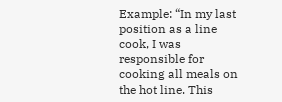Example: “In my last position as a line cook, I was responsible for cooking all meals on the hot line. This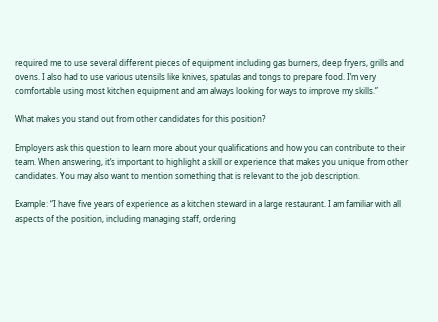required me to use several different pieces of equipment including gas burners, deep fryers, grills and ovens. I also had to use various utensils like knives, spatulas and tongs to prepare food. I’m very comfortable using most kitchen equipment and am always looking for ways to improve my skills.”

What makes you stand out from other candidates for this position?

Employers ask this question to learn more about your qualifications and how you can contribute to their team. When answering, it’s important to highlight a skill or experience that makes you unique from other candidates. You may also want to mention something that is relevant to the job description.

Example: “I have five years of experience as a kitchen steward in a large restaurant. I am familiar with all aspects of the position, including managing staff, ordering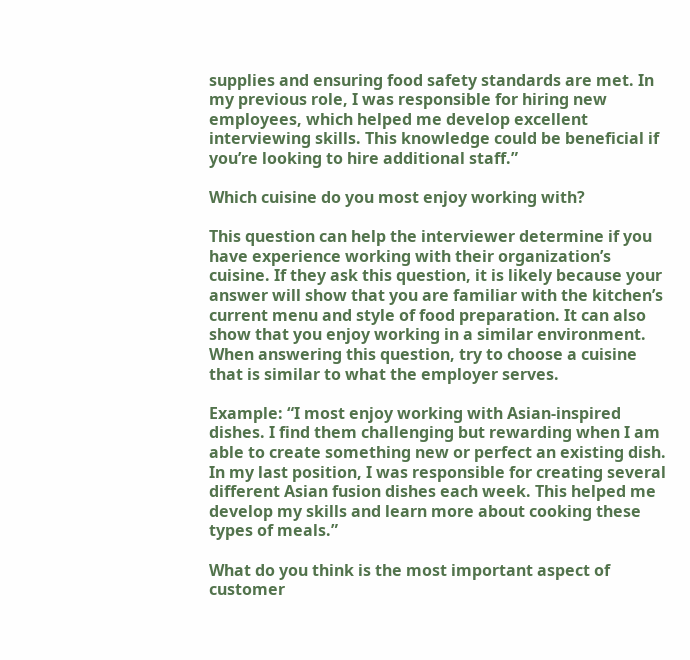supplies and ensuring food safety standards are met. In my previous role, I was responsible for hiring new employees, which helped me develop excellent interviewing skills. This knowledge could be beneficial if you’re looking to hire additional staff.”

Which cuisine do you most enjoy working with?

This question can help the interviewer determine if you have experience working with their organization’s cuisine. If they ask this question, it is likely because your answer will show that you are familiar with the kitchen’s current menu and style of food preparation. It can also show that you enjoy working in a similar environment. When answering this question, try to choose a cuisine that is similar to what the employer serves.

Example: “I most enjoy working with Asian-inspired dishes. I find them challenging but rewarding when I am able to create something new or perfect an existing dish. In my last position, I was responsible for creating several different Asian fusion dishes each week. This helped me develop my skills and learn more about cooking these types of meals.”

What do you think is the most important aspect of customer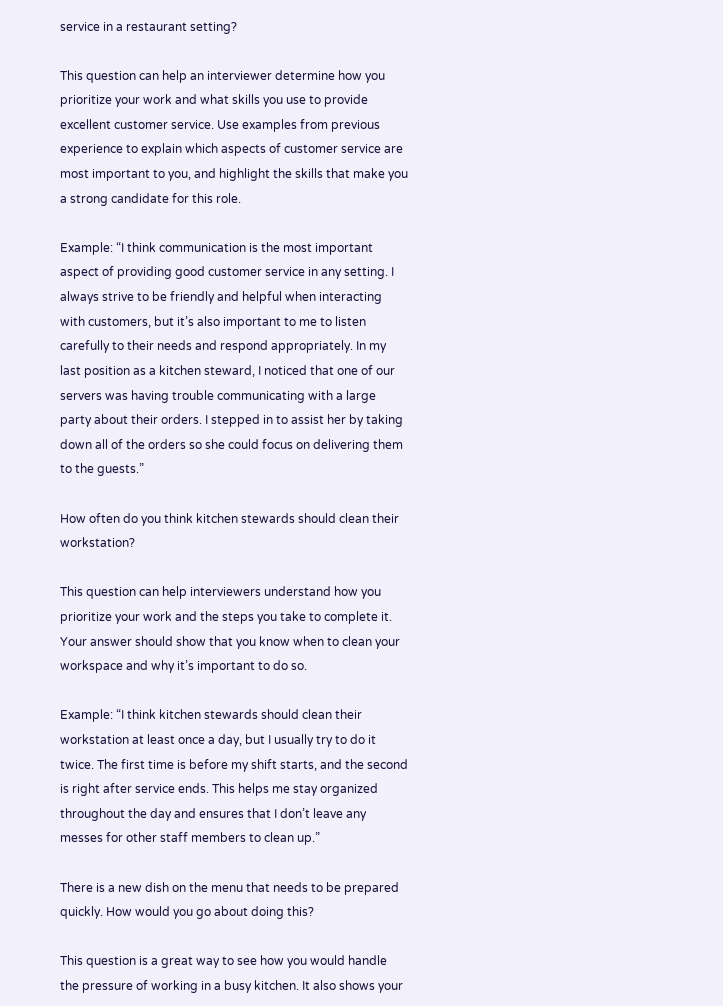service in a restaurant setting?

This question can help an interviewer determine how you prioritize your work and what skills you use to provide excellent customer service. Use examples from previous experience to explain which aspects of customer service are most important to you, and highlight the skills that make you a strong candidate for this role.

Example: “I think communication is the most important aspect of providing good customer service in any setting. I always strive to be friendly and helpful when interacting with customers, but it’s also important to me to listen carefully to their needs and respond appropriately. In my last position as a kitchen steward, I noticed that one of our servers was having trouble communicating with a large party about their orders. I stepped in to assist her by taking down all of the orders so she could focus on delivering them to the guests.”

How often do you think kitchen stewards should clean their workstation?

This question can help interviewers understand how you prioritize your work and the steps you take to complete it. Your answer should show that you know when to clean your workspace and why it’s important to do so.

Example: “I think kitchen stewards should clean their workstation at least once a day, but I usually try to do it twice. The first time is before my shift starts, and the second is right after service ends. This helps me stay organized throughout the day and ensures that I don’t leave any messes for other staff members to clean up.”

There is a new dish on the menu that needs to be prepared quickly. How would you go about doing this?

This question is a great way to see how you would handle the pressure of working in a busy kitchen. It also shows your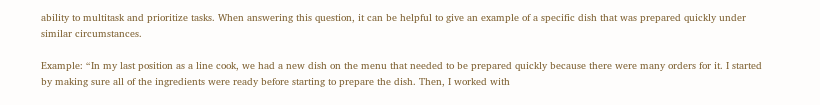ability to multitask and prioritize tasks. When answering this question, it can be helpful to give an example of a specific dish that was prepared quickly under similar circumstances.

Example: “In my last position as a line cook, we had a new dish on the menu that needed to be prepared quickly because there were many orders for it. I started by making sure all of the ingredients were ready before starting to prepare the dish. Then, I worked with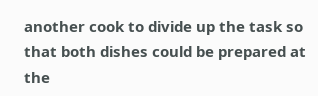another cook to divide up the task so that both dishes could be prepared at the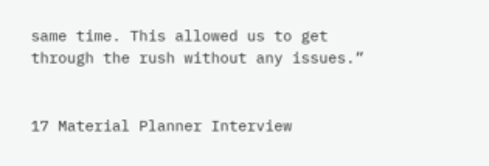same time. This allowed us to get through the rush without any issues.”


17 Material Planner Interview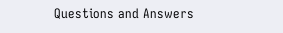Questions and Answers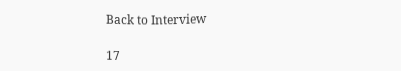Back to Interview

17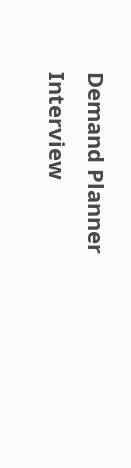Demand Planner Interview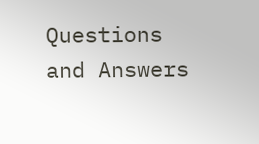Questions and Answers